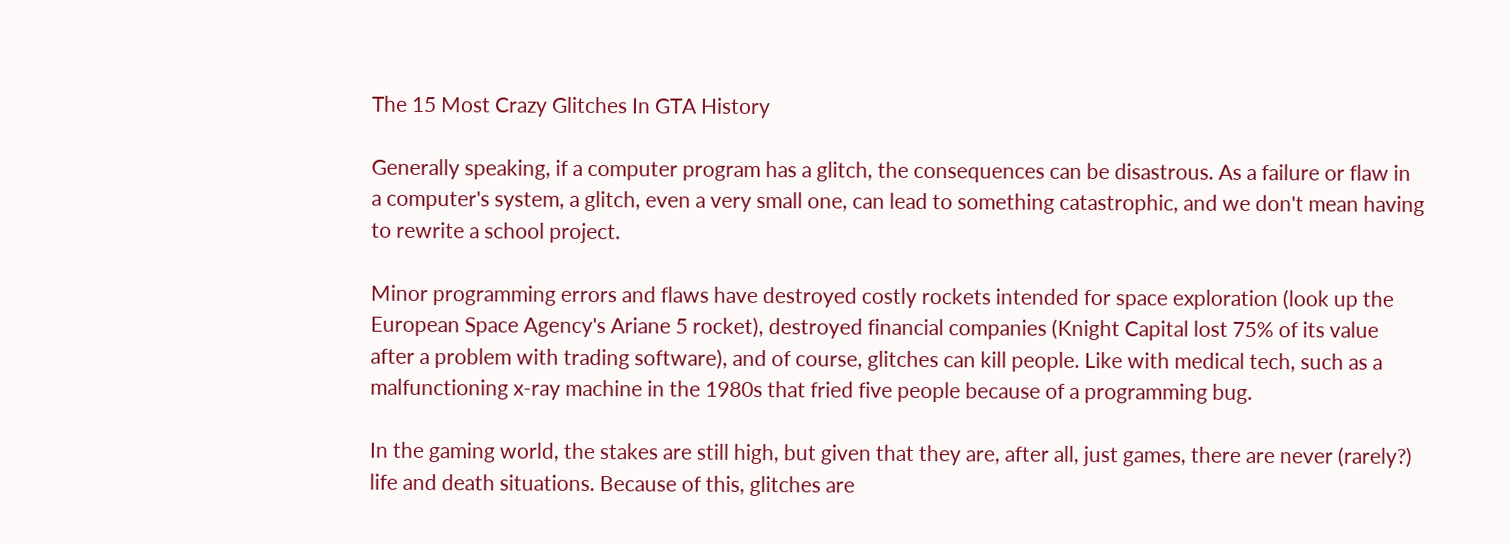The 15 Most Crazy Glitches In GTA History

Generally speaking, if a computer program has a glitch, the consequences can be disastrous. As a failure or flaw in a computer's system, a glitch, even a very small one, can lead to something catastrophic, and we don't mean having to rewrite a school project.

Minor programming errors and flaws have destroyed costly rockets intended for space exploration (look up the European Space Agency's Ariane 5 rocket), destroyed financial companies (Knight Capital lost 75% of its value after a problem with trading software), and of course, glitches can kill people. Like with medical tech, such as a malfunctioning x-ray machine in the 1980s that fried five people because of a programming bug.

In the gaming world, the stakes are still high, but given that they are, after all, just games, there are never (rarely?) life and death situations. Because of this, glitches are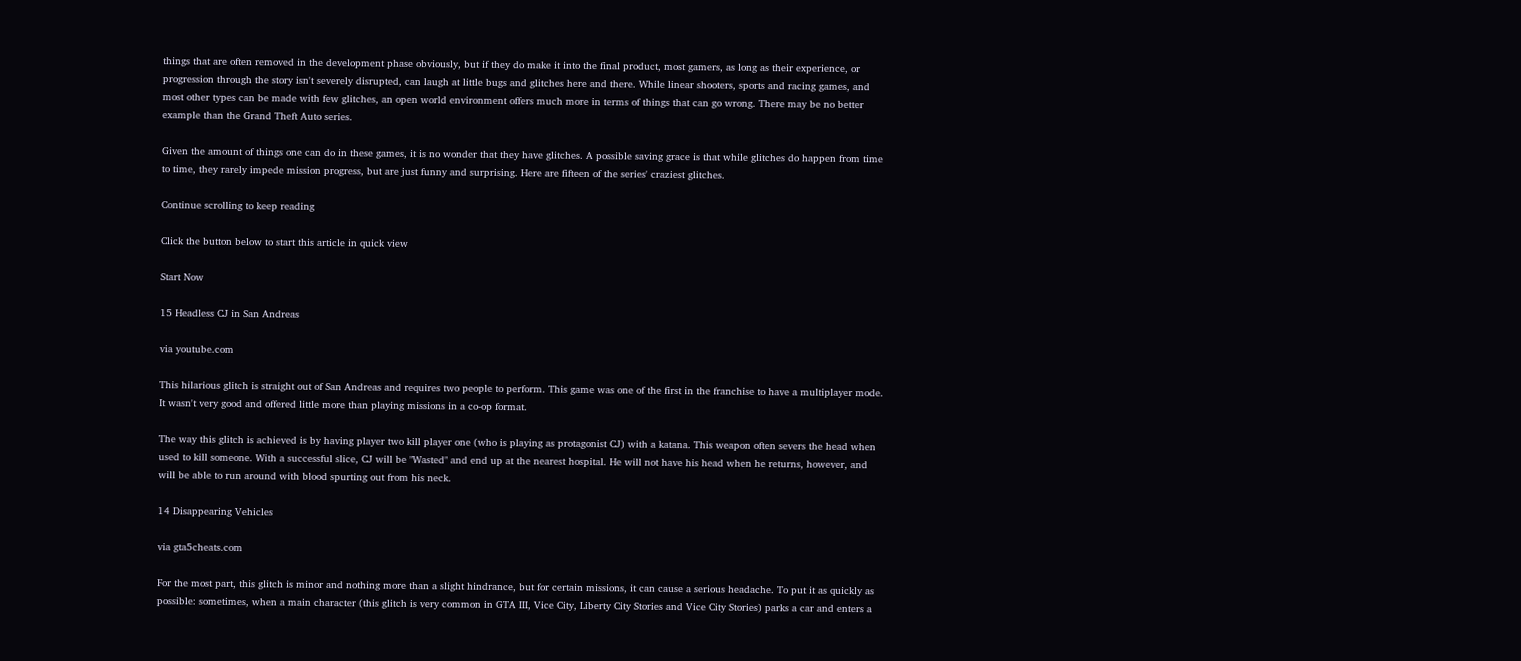things that are often removed in the development phase obviously, but if they do make it into the final product, most gamers, as long as their experience, or progression through the story isn't severely disrupted, can laugh at little bugs and glitches here and there. While linear shooters, sports and racing games, and most other types can be made with few glitches, an open world environment offers much more in terms of things that can go wrong. There may be no better example than the Grand Theft Auto series.

Given the amount of things one can do in these games, it is no wonder that they have glitches. A possible saving grace is that while glitches do happen from time to time, they rarely impede mission progress, but are just funny and surprising. Here are fifteen of the series' craziest glitches.

Continue scrolling to keep reading

Click the button below to start this article in quick view

Start Now

15 Headless CJ in San Andreas

via youtube.com

This hilarious glitch is straight out of San Andreas and requires two people to perform. This game was one of the first in the franchise to have a multiplayer mode. It wasn't very good and offered little more than playing missions in a co-op format.

The way this glitch is achieved is by having player two kill player one (who is playing as protagonist CJ) with a katana. This weapon often severs the head when used to kill someone. With a successful slice, CJ will be "Wasted" and end up at the nearest hospital. He will not have his head when he returns, however, and will be able to run around with blood spurting out from his neck.

14 Disappearing Vehicles

via gta5cheats.com

For the most part, this glitch is minor and nothing more than a slight hindrance, but for certain missions, it can cause a serious headache. To put it as quickly as possible: sometimes, when a main character (this glitch is very common in GTA III, Vice City, Liberty City Stories and Vice City Stories) parks a car and enters a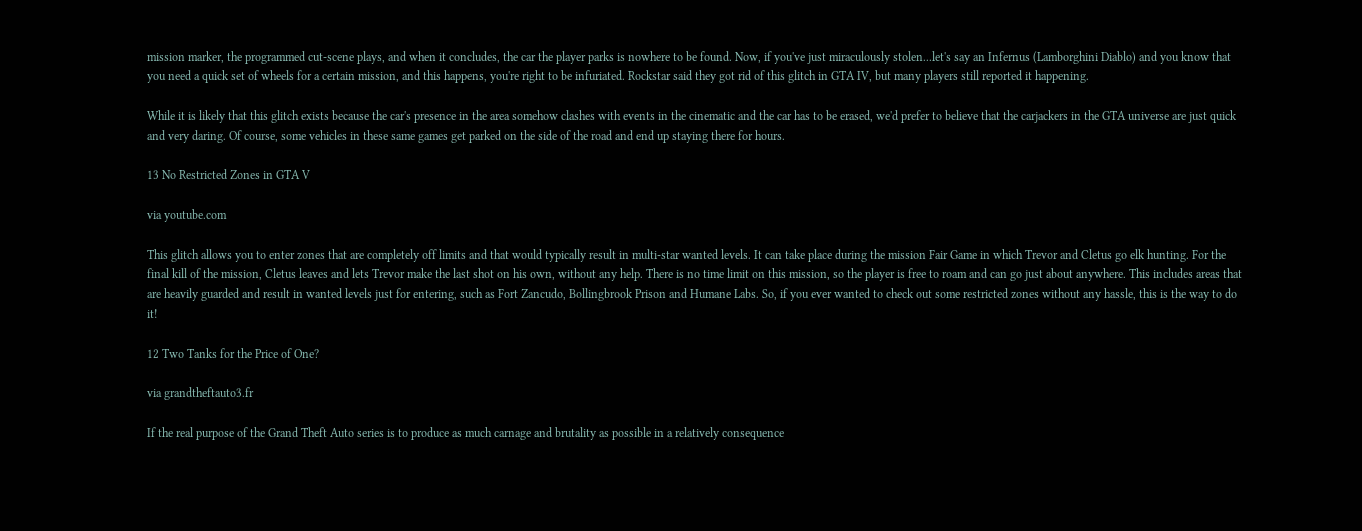mission marker, the programmed cut-scene plays, and when it concludes, the car the player parks is nowhere to be found. Now, if you've just miraculously stolen...let's say an Infernus (Lamborghini Diablo) and you know that you need a quick set of wheels for a certain mission, and this happens, you're right to be infuriated. Rockstar said they got rid of this glitch in GTA IV, but many players still reported it happening.

While it is likely that this glitch exists because the car's presence in the area somehow clashes with events in the cinematic and the car has to be erased, we'd prefer to believe that the carjackers in the GTA universe are just quick and very daring. Of course, some vehicles in these same games get parked on the side of the road and end up staying there for hours.

13 No Restricted Zones in GTA V

via youtube.com

This glitch allows you to enter zones that are completely off limits and that would typically result in multi-star wanted levels. It can take place during the mission Fair Game in which Trevor and Cletus go elk hunting. For the final kill of the mission, Cletus leaves and lets Trevor make the last shot on his own, without any help. There is no time limit on this mission, so the player is free to roam and can go just about anywhere. This includes areas that are heavily guarded and result in wanted levels just for entering, such as Fort Zancudo, Bollingbrook Prison and Humane Labs. So, if you ever wanted to check out some restricted zones without any hassle, this is the way to do it!

12 Two Tanks for the Price of One?

via grandtheftauto3.fr

If the real purpose of the Grand Theft Auto series is to produce as much carnage and brutality as possible in a relatively consequence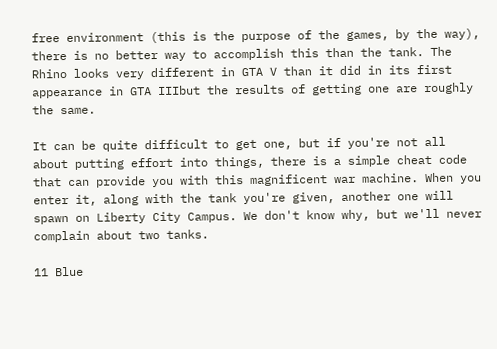free environment (this is the purpose of the games, by the way), there is no better way to accomplish this than the tank. The Rhino looks very different in GTA V than it did in its first appearance in GTA IIIbut the results of getting one are roughly the same.

It can be quite difficult to get one, but if you're not all about putting effort into things, there is a simple cheat code that can provide you with this magnificent war machine. When you enter it, along with the tank you're given, another one will spawn on Liberty City Campus. We don't know why, but we'll never complain about two tanks.

11 Blue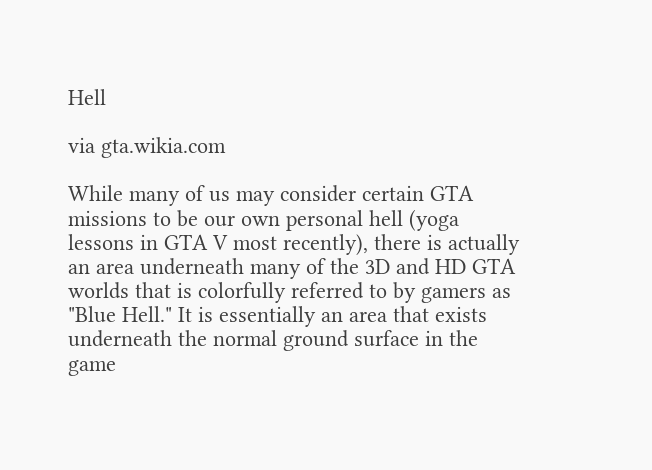Hell

via gta.wikia.com

While many of us may consider certain GTA missions to be our own personal hell (yoga lessons in GTA V most recently), there is actually an area underneath many of the 3D and HD GTA worlds that is colorfully referred to by gamers as "Blue Hell." It is essentially an area that exists underneath the normal ground surface in the game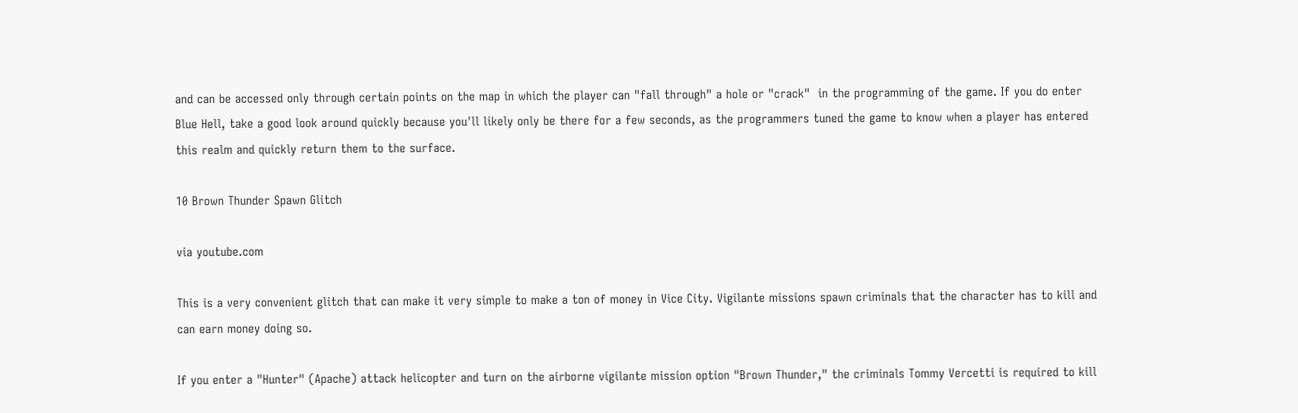and can be accessed only through certain points on the map in which the player can "fall through" a hole or "crack"  in the programming of the game. If you do enter Blue Hell, take a good look around quickly because you'll likely only be there for a few seconds, as the programmers tuned the game to know when a player has entered this realm and quickly return them to the surface.

10 Brown Thunder Spawn Glitch

via youtube.com

This is a very convenient glitch that can make it very simple to make a ton of money in Vice City. Vigilante missions spawn criminals that the character has to kill and can earn money doing so.

If you enter a "Hunter" (Apache) attack helicopter and turn on the airborne vigilante mission option "Brown Thunder," the criminals Tommy Vercetti is required to kill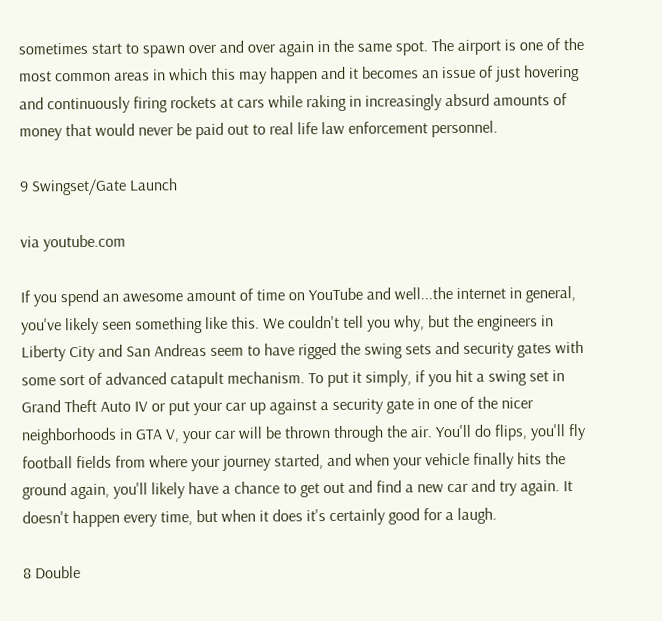sometimes start to spawn over and over again in the same spot. The airport is one of the most common areas in which this may happen and it becomes an issue of just hovering and continuously firing rockets at cars while raking in increasingly absurd amounts of money that would never be paid out to real life law enforcement personnel.

9 Swingset/Gate Launch

via youtube.com

If you spend an awesome amount of time on YouTube and well...the internet in general, you've likely seen something like this. We couldn't tell you why, but the engineers in Liberty City and San Andreas seem to have rigged the swing sets and security gates with some sort of advanced catapult mechanism. To put it simply, if you hit a swing set in Grand Theft Auto IV or put your car up against a security gate in one of the nicer neighborhoods in GTA V, your car will be thrown through the air. You'll do flips, you'll fly football fields from where your journey started, and when your vehicle finally hits the ground again, you'll likely have a chance to get out and find a new car and try again. It doesn't happen every time, but when it does it's certainly good for a laugh.

8 Double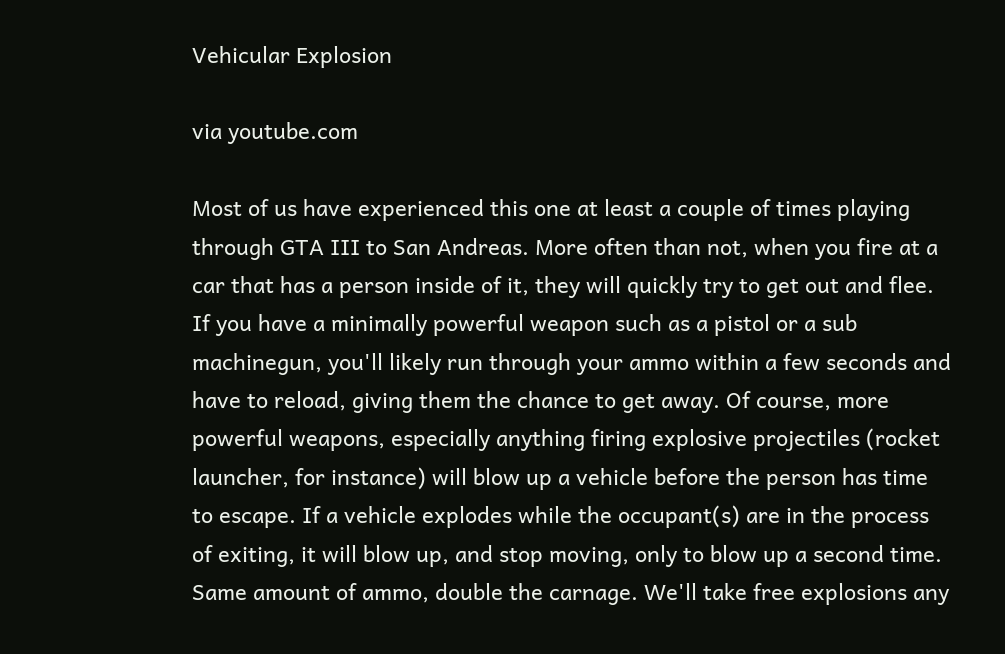Vehicular Explosion

via youtube.com

Most of us have experienced this one at least a couple of times playing through GTA III to San Andreas. More often than not, when you fire at a car that has a person inside of it, they will quickly try to get out and flee. If you have a minimally powerful weapon such as a pistol or a sub machinegun, you'll likely run through your ammo within a few seconds and have to reload, giving them the chance to get away. Of course, more powerful weapons, especially anything firing explosive projectiles (rocket launcher, for instance) will blow up a vehicle before the person has time to escape. If a vehicle explodes while the occupant(s) are in the process of exiting, it will blow up, and stop moving, only to blow up a second time. Same amount of ammo, double the carnage. We'll take free explosions any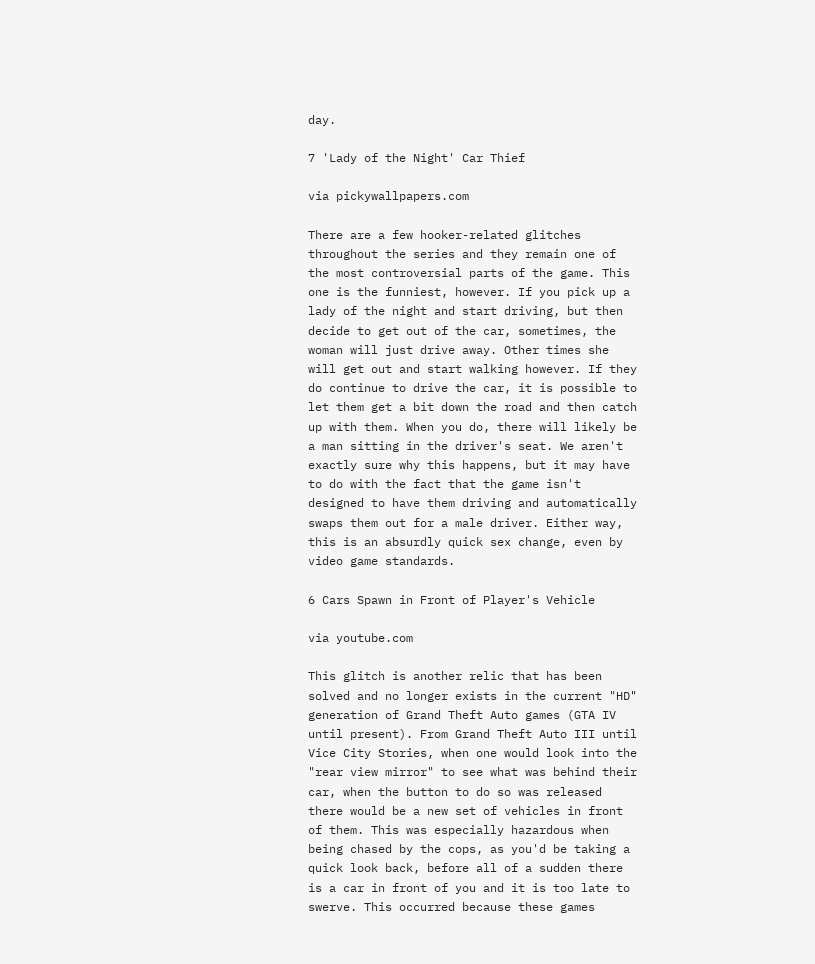day.

7 'Lady of the Night' Car Thief

via pickywallpapers.com

There are a few hooker-related glitches throughout the series and they remain one of the most controversial parts of the game. This one is the funniest, however. If you pick up a lady of the night and start driving, but then decide to get out of the car, sometimes, the woman will just drive away. Other times she will get out and start walking however. If they do continue to drive the car, it is possible to let them get a bit down the road and then catch up with them. When you do, there will likely be a man sitting in the driver's seat. We aren't exactly sure why this happens, but it may have to do with the fact that the game isn't designed to have them driving and automatically swaps them out for a male driver. Either way, this is an absurdly quick sex change, even by video game standards.

6 Cars Spawn in Front of Player's Vehicle

via youtube.com

This glitch is another relic that has been solved and no longer exists in the current "HD" generation of Grand Theft Auto games (GTA IV until present). From Grand Theft Auto III until Vice City Stories, when one would look into the "rear view mirror" to see what was behind their car, when the button to do so was released there would be a new set of vehicles in front of them. This was especially hazardous when being chased by the cops, as you'd be taking a quick look back, before all of a sudden there is a car in front of you and it is too late to swerve. This occurred because these games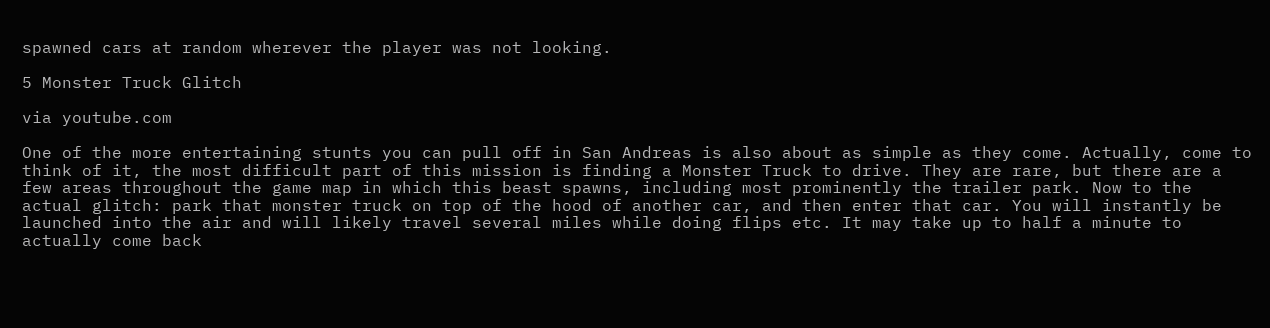spawned cars at random wherever the player was not looking.

5 Monster Truck Glitch

via youtube.com

One of the more entertaining stunts you can pull off in San Andreas is also about as simple as they come. Actually, come to think of it, the most difficult part of this mission is finding a Monster Truck to drive. They are rare, but there are a few areas throughout the game map in which this beast spawns, including most prominently the trailer park. Now to the actual glitch: park that monster truck on top of the hood of another car, and then enter that car. You will instantly be launched into the air and will likely travel several miles while doing flips etc. It may take up to half a minute to actually come back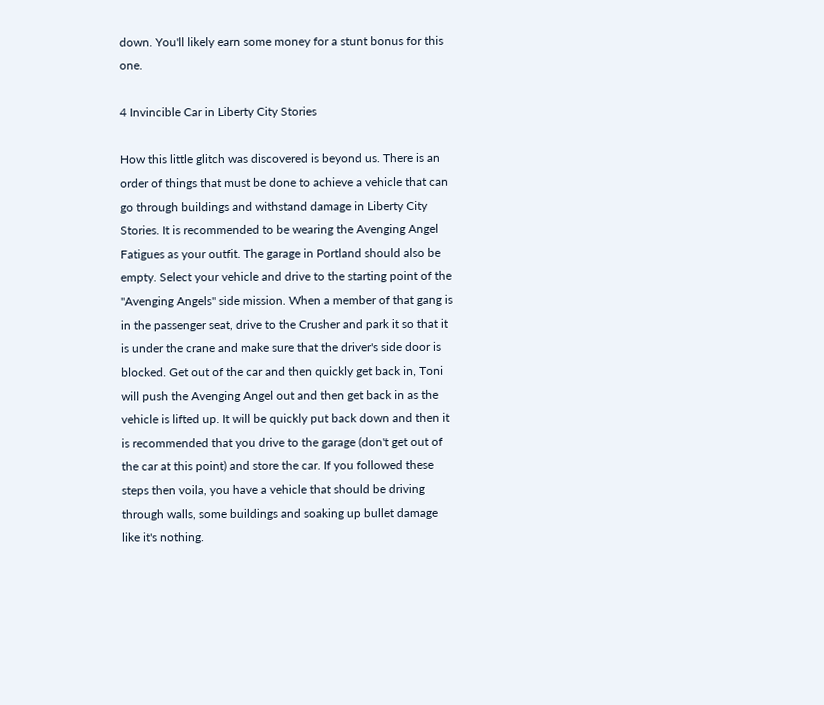down. You'll likely earn some money for a stunt bonus for this one.

4 Invincible Car in Liberty City Stories

How this little glitch was discovered is beyond us. There is an order of things that must be done to achieve a vehicle that can go through buildings and withstand damage in Liberty City Stories. It is recommended to be wearing the Avenging Angel Fatigues as your outfit. The garage in Portland should also be empty. Select your vehicle and drive to the starting point of the "Avenging Angels" side mission. When a member of that gang is in the passenger seat, drive to the Crusher and park it so that it is under the crane and make sure that the driver's side door is blocked. Get out of the car and then quickly get back in, Toni will push the Avenging Angel out and then get back in as the vehicle is lifted up. It will be quickly put back down and then it is recommended that you drive to the garage (don't get out of the car at this point) and store the car. If you followed these steps then voila, you have a vehicle that should be driving through walls, some buildings and soaking up bullet damage like it's nothing.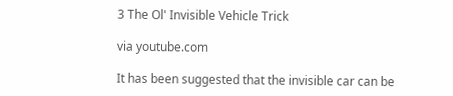3 The Ol' Invisible Vehicle Trick

via youtube.com

It has been suggested that the invisible car can be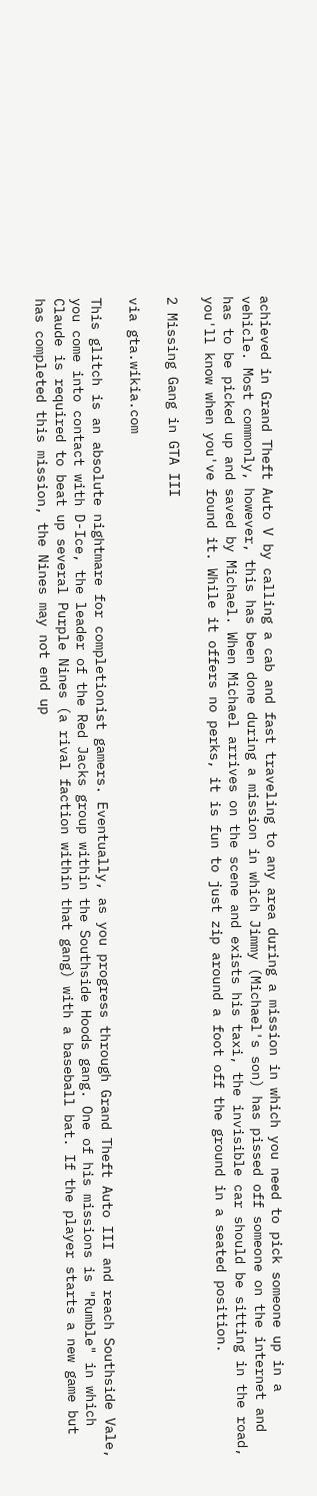achieved in Grand Theft Auto V by calling a cab and fast traveling to any area during a mission in which you need to pick someone up in a vehicle. Most commonly, however, this has been done during a mission in which Jimmy (Michael's son) has pissed off someone on the internet and has to be picked up and saved by Michael. When Michael arrives on the scene and exists his taxi, the invisible car should be sitting in the road, you'll know when you've found it. While it offers no perks, it is fun to just zip around a foot off the ground in a seated position.

2 Missing Gang in GTA III

via gta.wikia.com

This glitch is an absolute nightmare for completionist gamers. Eventually, as you progress through Grand Theft Auto III and reach Southside Vale, you come into contact with D-Ice, the leader of the Red Jacks group within the Southside Hoods gang. One of his missions is "Rumble" in which Claude is required to beat up several Purple Nines (a rival faction within that gang) with a baseball bat. If the player starts a new game but has completed this mission, the Nines may not end up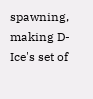spawning, making D-Ice's set of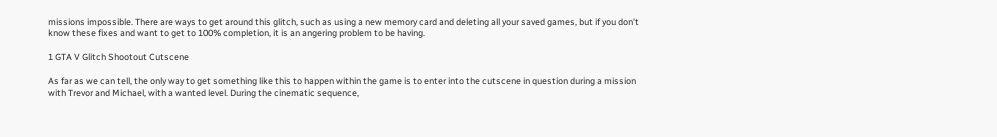missions impossible. There are ways to get around this glitch, such as using a new memory card and deleting all your saved games, but if you don't know these fixes and want to get to 100% completion, it is an angering problem to be having.

1 GTA V Glitch Shootout Cutscene

As far as we can tell, the only way to get something like this to happen within the game is to enter into the cutscene in question during a mission with Trevor and Michael, with a wanted level. During the cinematic sequence,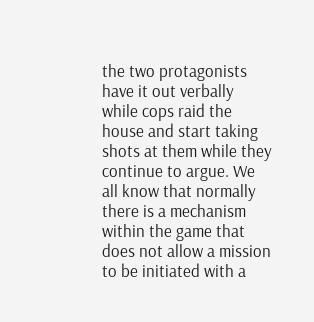the two protagonists have it out verbally while cops raid the house and start taking shots at them while they continue to argue. We all know that normally there is a mechanism within the game that does not allow a mission to be initiated with a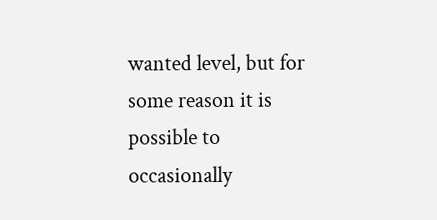wanted level, but for some reason it is possible to occasionally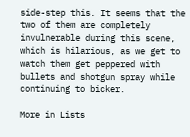side-step this. It seems that the two of them are completely invulnerable during this scene, which is hilarious, as we get to watch them get peppered with bullets and shotgun spray while continuing to bicker.

More in Lists